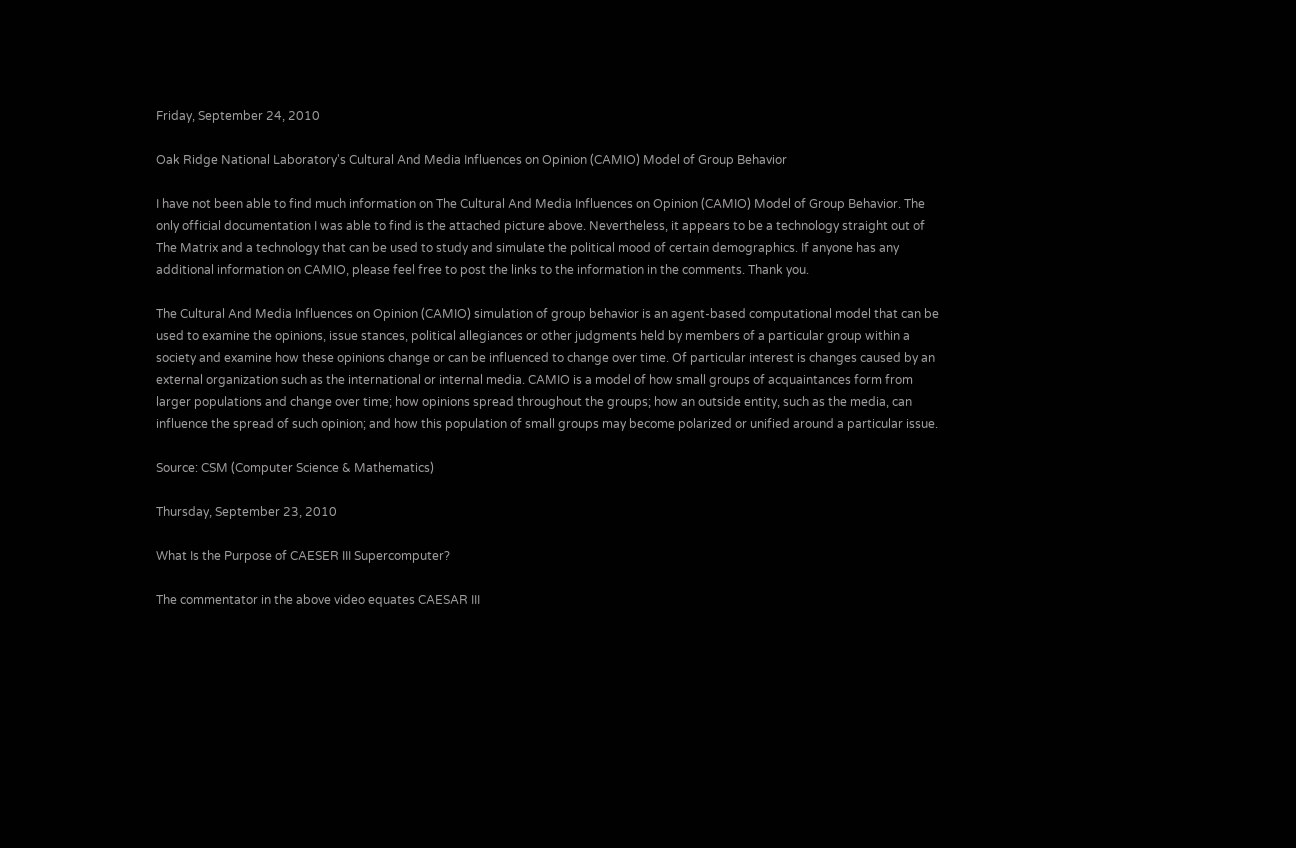Friday, September 24, 2010

Oak Ridge National Laboratory's Cultural And Media Influences on Opinion (CAMIO) Model of Group Behavior

I have not been able to find much information on The Cultural And Media Influences on Opinion (CAMIO) Model of Group Behavior. The only official documentation I was able to find is the attached picture above. Nevertheless, it appears to be a technology straight out of The Matrix and a technology that can be used to study and simulate the political mood of certain demographics. If anyone has any additional information on CAMIO, please feel free to post the links to the information in the comments. Thank you.

The Cultural And Media Influences on Opinion (CAMIO) simulation of group behavior is an agent-based computational model that can be used to examine the opinions, issue stances, political allegiances or other judgments held by members of a particular group within a society and examine how these opinions change or can be influenced to change over time. Of particular interest is changes caused by an external organization such as the international or internal media. CAMIO is a model of how small groups of acquaintances form from larger populations and change over time; how opinions spread throughout the groups; how an outside entity, such as the media, can influence the spread of such opinion; and how this population of small groups may become polarized or unified around a particular issue.

Source: CSM (Computer Science & Mathematics)

Thursday, September 23, 2010

What Is the Purpose of CAESER III Supercomputer?

The commentator in the above video equates CAESAR III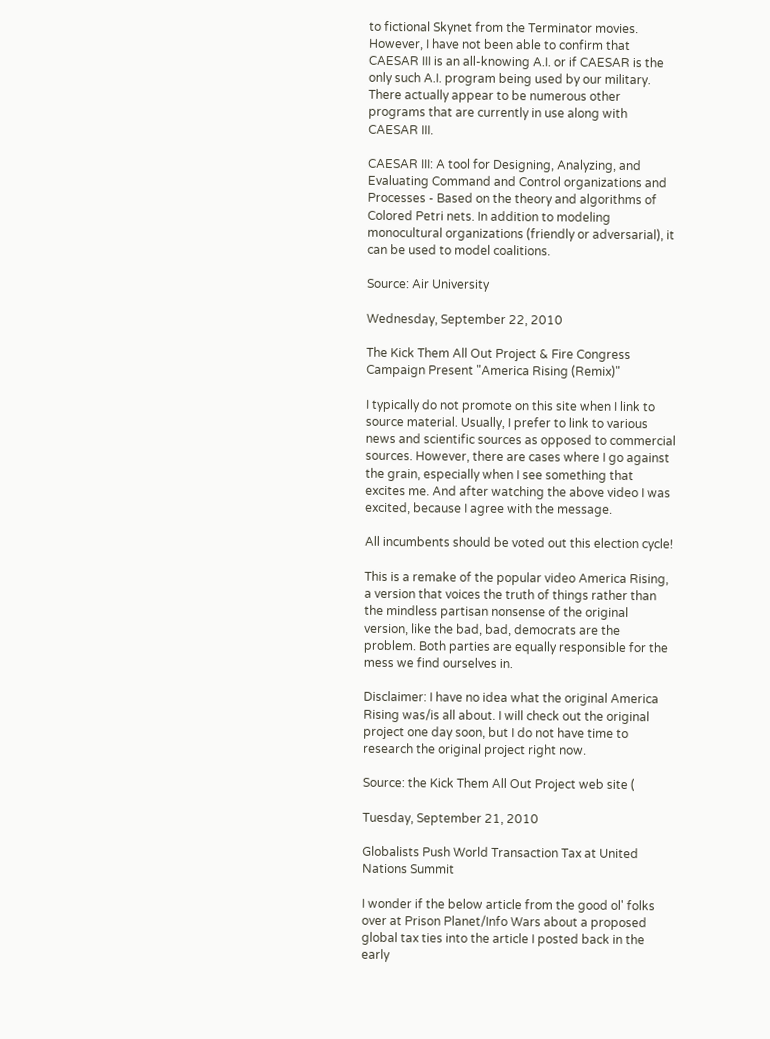to fictional Skynet from the Terminator movies. However, I have not been able to confirm that CAESAR III is an all-knowing A.I. or if CAESAR is the only such A.I. program being used by our military. There actually appear to be numerous other programs that are currently in use along with CAESAR III.

CAESAR III: A tool for Designing, Analyzing, and Evaluating Command and Control organizations and Processes - Based on the theory and algorithms of Colored Petri nets. In addition to modeling monocultural organizations (friendly or adversarial), it can be used to model coalitions.

Source: Air University

Wednesday, September 22, 2010

The Kick Them All Out Project & Fire Congress Campaign Present "America Rising (Remix)"

I typically do not promote on this site when I link to source material. Usually, I prefer to link to various news and scientific sources as opposed to commercial sources. However, there are cases where I go against the grain, especially when I see something that excites me. And after watching the above video I was excited, because I agree with the message.

All incumbents should be voted out this election cycle!

This is a remake of the popular video America Rising, a version that voices the truth of things rather than the mindless partisan nonsense of the original version, like the bad, bad, democrats are the problem. Both parties are equally responsible for the mess we find ourselves in.

Disclaimer: I have no idea what the original America Rising was/is all about. I will check out the original project one day soon, but I do not have time to research the original project right now.

Source: the Kick Them All Out Project web site (

Tuesday, September 21, 2010

Globalists Push World Transaction Tax at United Nations Summit

I wonder if the below article from the good ol' folks over at Prison Planet/Info Wars about a proposed global tax ties into the article I posted back in the early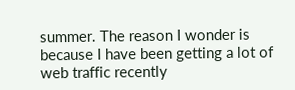summer. The reason I wonder is because I have been getting a lot of web traffic recently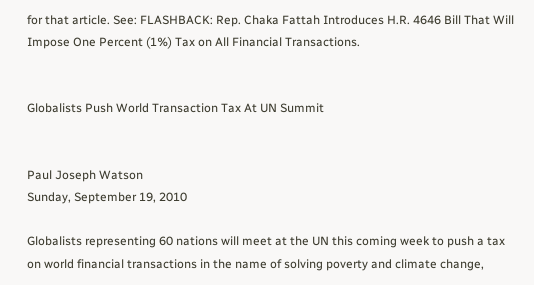for that article. See: FLASHBACK: Rep. Chaka Fattah Introduces H.R. 4646 Bill That Will Impose One Percent (1%) Tax on All Financial Transactions.


Globalists Push World Transaction Tax At UN Summit


Paul Joseph Watson
Sunday, September 19, 2010

Globalists representing 60 nations will meet at the UN this coming week to push a tax on world financial transactions in the name of solving poverty and climate change,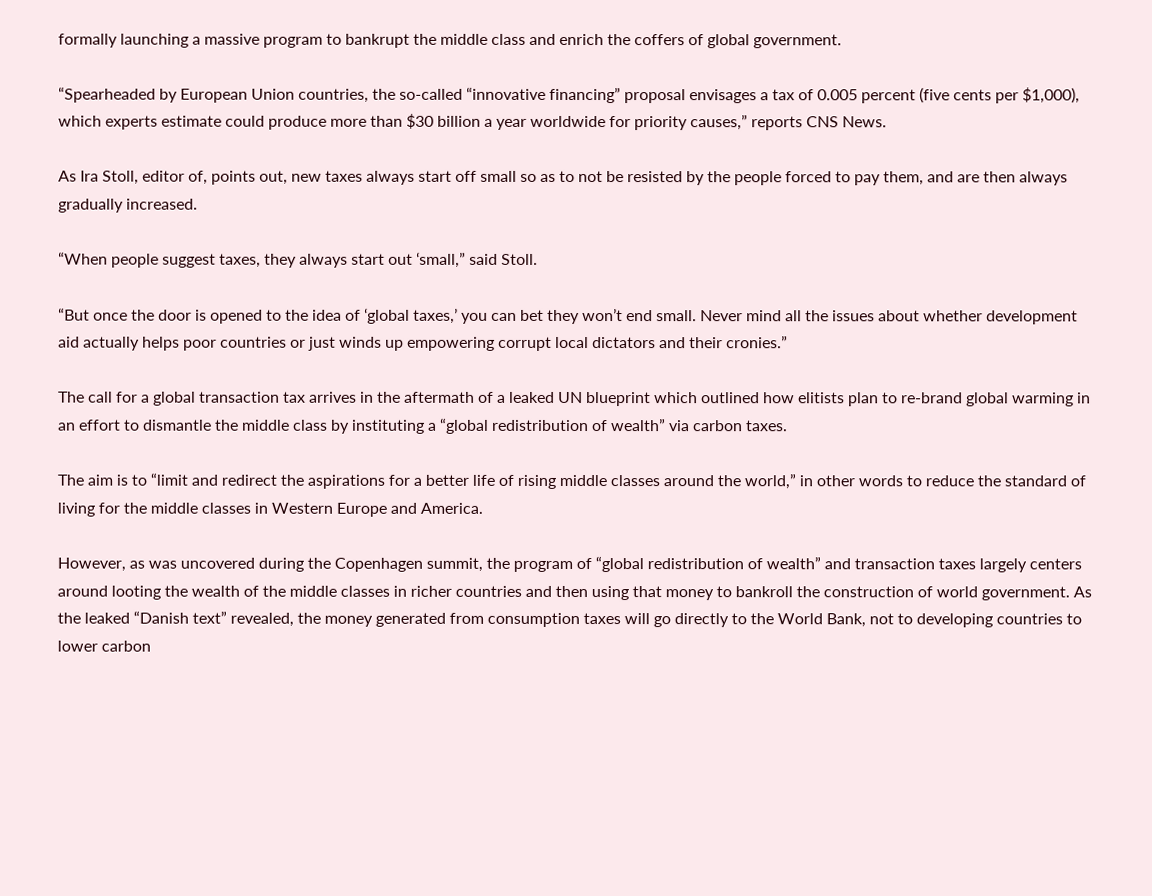formally launching a massive program to bankrupt the middle class and enrich the coffers of global government.

“Spearheaded by European Union countries, the so-called “innovative financing” proposal envisages a tax of 0.005 percent (five cents per $1,000), which experts estimate could produce more than $30 billion a year worldwide for priority causes,” reports CNS News.

As Ira Stoll, editor of, points out, new taxes always start off small so as to not be resisted by the people forced to pay them, and are then always gradually increased.

“When people suggest taxes, they always start out ‘small,” said Stoll.

“But once the door is opened to the idea of ‘global taxes,’ you can bet they won’t end small. Never mind all the issues about whether development aid actually helps poor countries or just winds up empowering corrupt local dictators and their cronies.”

The call for a global transaction tax arrives in the aftermath of a leaked UN blueprint which outlined how elitists plan to re-brand global warming in an effort to dismantle the middle class by instituting a “global redistribution of wealth” via carbon taxes.

The aim is to “limit and redirect the aspirations for a better life of rising middle classes around the world,” in other words to reduce the standard of living for the middle classes in Western Europe and America.

However, as was uncovered during the Copenhagen summit, the program of “global redistribution of wealth” and transaction taxes largely centers around looting the wealth of the middle classes in richer countries and then using that money to bankroll the construction of world government. As the leaked “Danish text” revealed, the money generated from consumption taxes will go directly to the World Bank, not to developing countries to lower carbon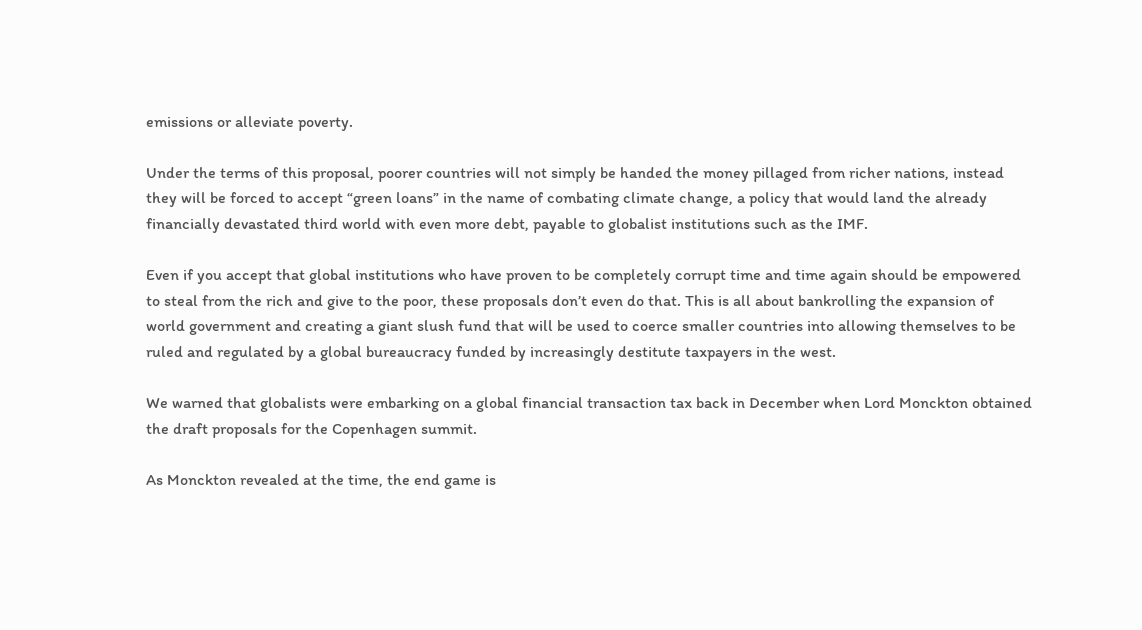emissions or alleviate poverty.

Under the terms of this proposal, poorer countries will not simply be handed the money pillaged from richer nations, instead they will be forced to accept “green loans” in the name of combating climate change, a policy that would land the already financially devastated third world with even more debt, payable to globalist institutions such as the IMF.

Even if you accept that global institutions who have proven to be completely corrupt time and time again should be empowered to steal from the rich and give to the poor, these proposals don’t even do that. This is all about bankrolling the expansion of world government and creating a giant slush fund that will be used to coerce smaller countries into allowing themselves to be ruled and regulated by a global bureaucracy funded by increasingly destitute taxpayers in the west.

We warned that globalists were embarking on a global financial transaction tax back in December when Lord Monckton obtained the draft proposals for the Copenhagen summit.

As Monckton revealed at the time, the end game is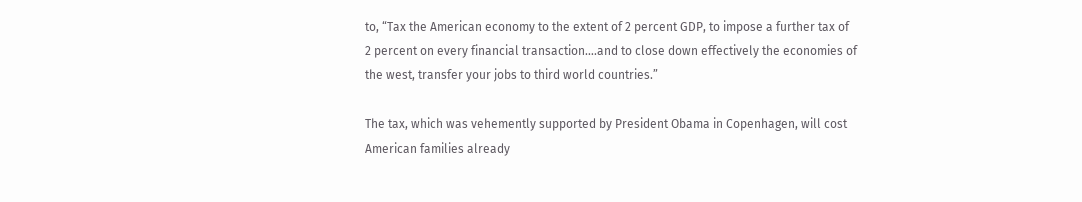to, “Tax the American economy to the extent of 2 percent GDP, to impose a further tax of 2 percent on every financial transaction….and to close down effectively the economies of the west, transfer your jobs to third world countries.”

The tax, which was vehemently supported by President Obama in Copenhagen, will cost American families already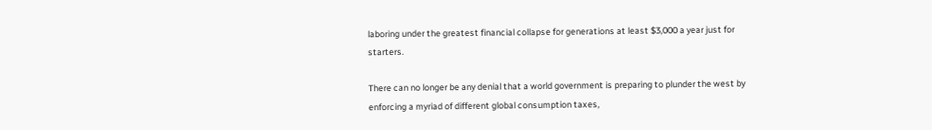laboring under the greatest financial collapse for generations at least $3,000 a year just for starters.

There can no longer be any denial that a world government is preparing to plunder the west by enforcing a myriad of different global consumption taxes,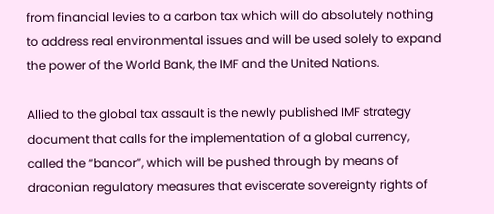from financial levies to a carbon tax which will do absolutely nothing to address real environmental issues and will be used solely to expand the power of the World Bank, the IMF and the United Nations.

Allied to the global tax assault is the newly published IMF strategy document that calls for the implementation of a global currency, called the “bancor”, which will be pushed through by means of draconian regulatory measures that eviscerate sovereignty rights of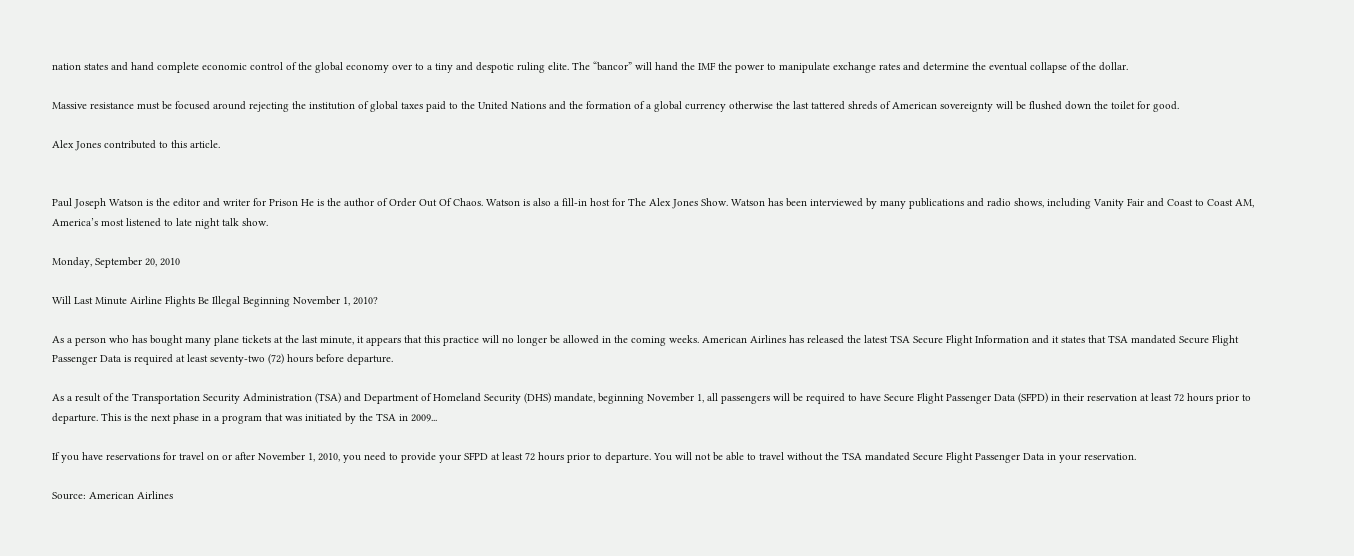nation states and hand complete economic control of the global economy over to a tiny and despotic ruling elite. The “bancor” will hand the IMF the power to manipulate exchange rates and determine the eventual collapse of the dollar.

Massive resistance must be focused around rejecting the institution of global taxes paid to the United Nations and the formation of a global currency otherwise the last tattered shreds of American sovereignty will be flushed down the toilet for good.

Alex Jones contributed to this article.


Paul Joseph Watson is the editor and writer for Prison He is the author of Order Out Of Chaos. Watson is also a fill-in host for The Alex Jones Show. Watson has been interviewed by many publications and radio shows, including Vanity Fair and Coast to Coast AM, America’s most listened to late night talk show.

Monday, September 20, 2010

Will Last Minute Airline Flights Be Illegal Beginning November 1, 2010?

As a person who has bought many plane tickets at the last minute, it appears that this practice will no longer be allowed in the coming weeks. American Airlines has released the latest TSA Secure Flight Information and it states that TSA mandated Secure Flight Passenger Data is required at least seventy-two (72) hours before departure.

As a result of the Transportation Security Administration (TSA) and Department of Homeland Security (DHS) mandate, beginning November 1, all passengers will be required to have Secure Flight Passenger Data (SFPD) in their reservation at least 72 hours prior to departure. This is the next phase in a program that was initiated by the TSA in 2009...

If you have reservations for travel on or after November 1, 2010, you need to provide your SFPD at least 72 hours prior to departure. You will not be able to travel without the TSA mandated Secure Flight Passenger Data in your reservation.

Source: American Airlines